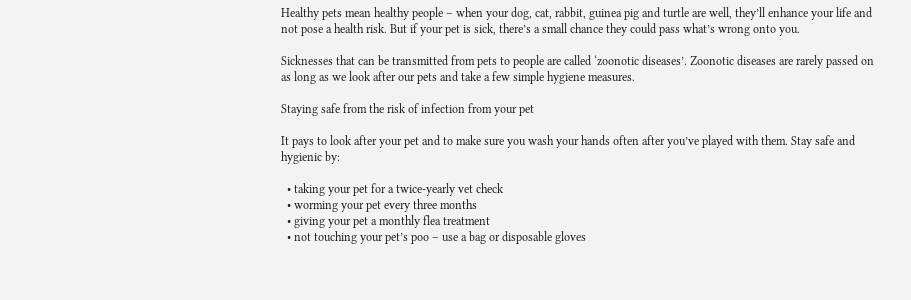Healthy pets mean healthy people – when your dog, cat, rabbit, guinea pig and turtle are well, they’ll enhance your life and not pose a health risk. But if your pet is sick, there’s a small chance they could pass what’s wrong onto you.

Sicknesses that can be transmitted from pets to people are called ‘zoonotic diseases’. Zoonotic diseases are rarely passed on as long as we look after our pets and take a few simple hygiene measures.

Staying safe from the risk of infection from your pet

It pays to look after your pet and to make sure you wash your hands often after you’ve played with them. Stay safe and hygienic by:

  • taking your pet for a twice-yearly vet check
  • worming your pet every three months
  • giving your pet a monthly flea treatment
  • not touching your pet’s poo – use a bag or disposable gloves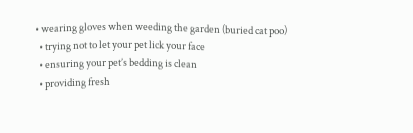• wearing gloves when weeding the garden (buried cat poo)
  • trying not to let your pet lick your face
  • ensuring your pet’s bedding is clean
  • providing fresh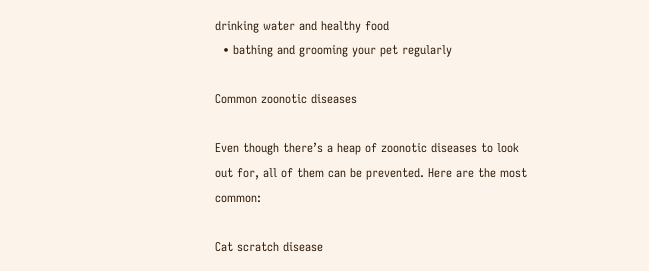drinking water and healthy food
  • bathing and grooming your pet regularly

Common zoonotic diseases

Even though there’s a heap of zoonotic diseases to look out for, all of them can be prevented. Here are the most common:

Cat scratch disease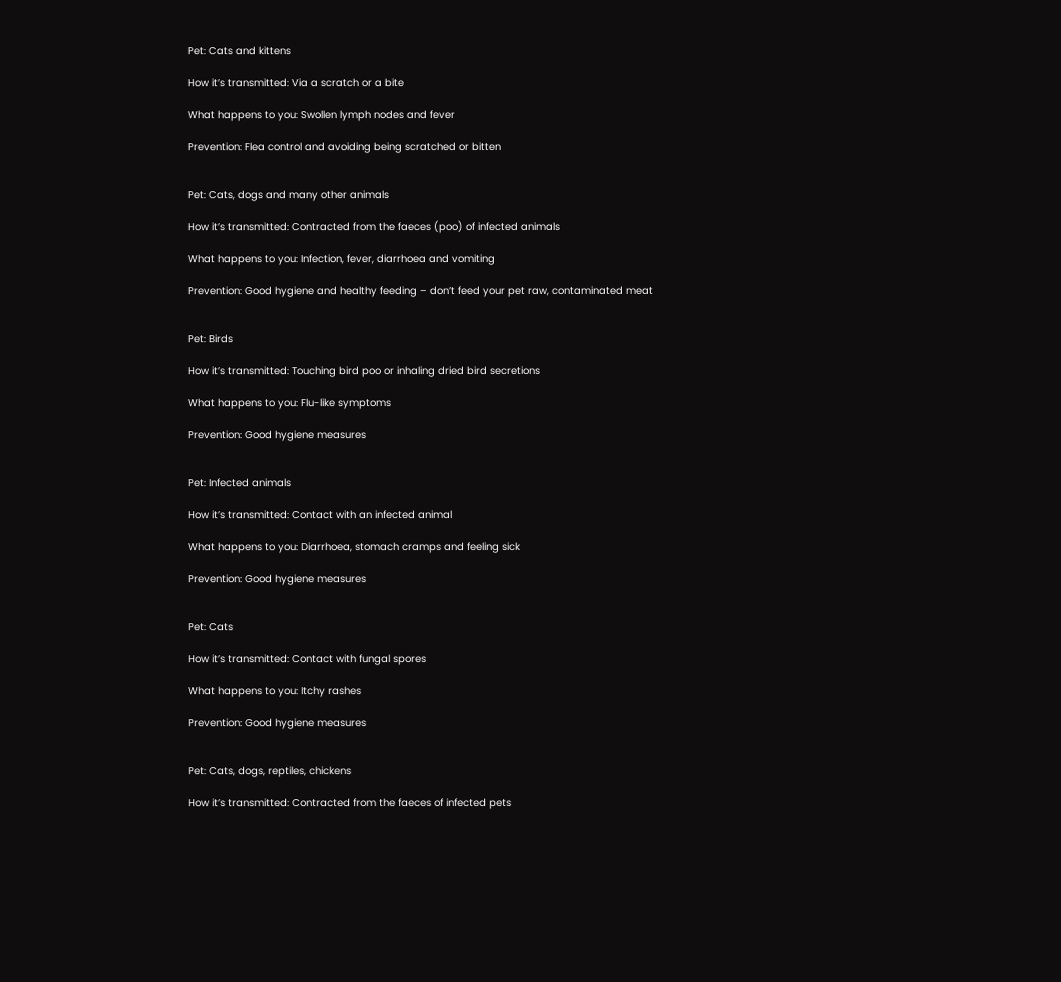Pet: Cats and kittens

How it’s transmitted: Via a scratch or a bite

What happens to you: Swollen lymph nodes and fever

Prevention: Flea control and avoiding being scratched or bitten


Pet: Cats, dogs and many other animals

How it’s transmitted: Contracted from the faeces (poo) of infected animals

What happens to you: Infection, fever, diarrhoea and vomiting

Prevention: Good hygiene and healthy feeding – don’t feed your pet raw, contaminated meat


Pet: Birds

How it’s transmitted: Touching bird poo or inhaling dried bird secretions

What happens to you: Flu-like symptoms

Prevention: Good hygiene measures


Pet: Infected animals

How it’s transmitted: Contact with an infected animal

What happens to you: Diarrhoea, stomach cramps and feeling sick

Prevention: Good hygiene measures


Pet: Cats

How it’s transmitted: Contact with fungal spores

What happens to you: Itchy rashes

Prevention: Good hygiene measures


Pet: Cats, dogs, reptiles, chickens

How it’s transmitted: Contracted from the faeces of infected pets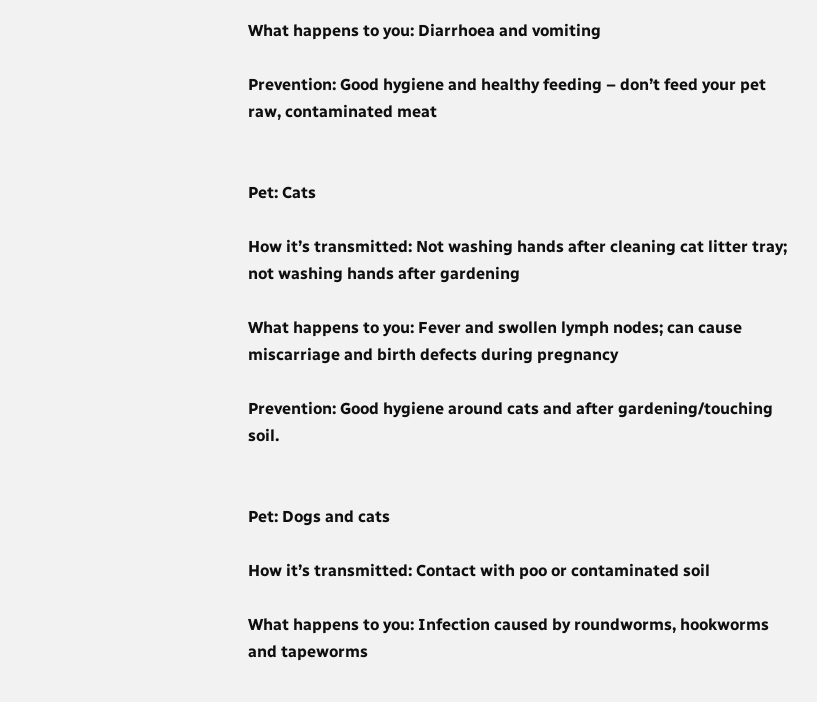What happens to you: Diarrhoea and vomiting

Prevention: Good hygiene and healthy feeding – don’t feed your pet raw, contaminated meat


Pet: Cats

How it’s transmitted: Not washing hands after cleaning cat litter tray; not washing hands after gardening

What happens to you: Fever and swollen lymph nodes; can cause miscarriage and birth defects during pregnancy

Prevention: Good hygiene around cats and after gardening/touching soil.


Pet: Dogs and cats

How it’s transmitted: Contact with poo or contaminated soil

What happens to you: Infection caused by roundworms, hookworms and tapeworms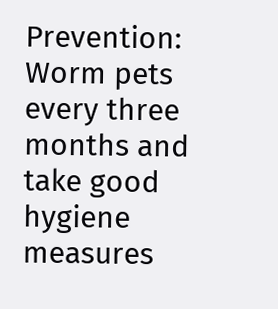Prevention: Worm pets every three months and take good hygiene measures